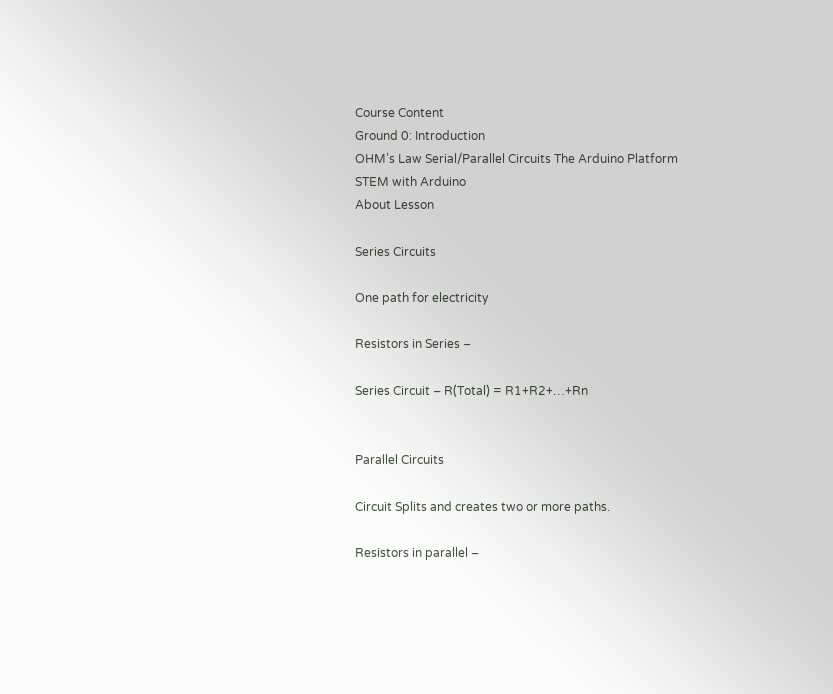Course Content
Ground 0: Introduction
OHM’s Law Serial/Parallel Circuits The Arduino Platform
STEM with Arduino
About Lesson

Series Circuits

One path for electricity

Resistors in Series –

Series Circuit – R(Total) = R1+R2+…+Rn


Parallel Circuits

Circuit Splits and creates two or more paths.

Resistors in parallel –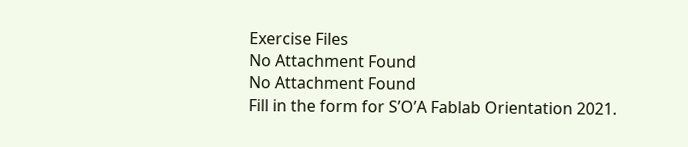Exercise Files
No Attachment Found
No Attachment Found
Fill in the form for S’O’A Fablab Orientation 2021.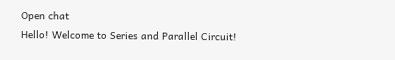Open chat
Hello! Welcome to Series and Parallel Circuit!